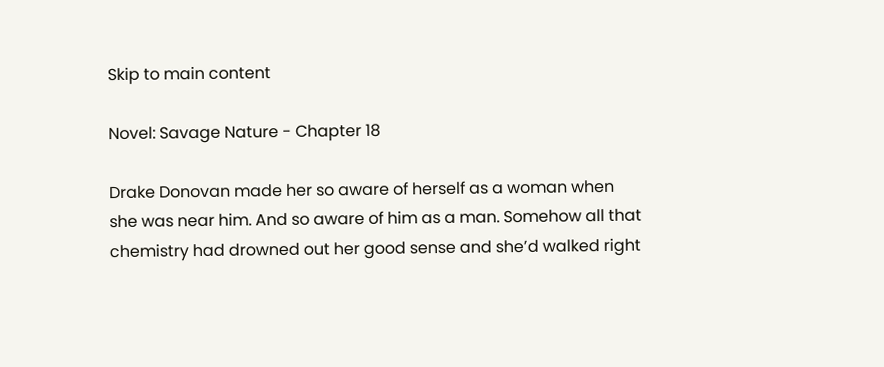Skip to main content

Novel: Savage Nature - Chapter 18

Drake Donovan made her so aware of herself as a woman when she was near him. And so aware of him as a man. Somehow all that chemistry had drowned out her good sense and she’d walked right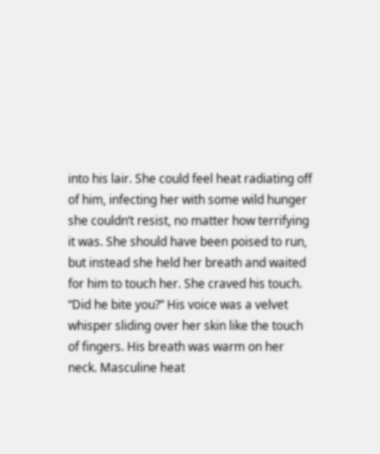into his lair. She could feel heat radiating off of him, infecting her with some wild hunger she couldn’t resist, no matter how terrifying it was. She should have been poised to run, but instead she held her breath and waited for him to touch her. She craved his touch. “Did he bite you?” His voice was a velvet whisper sliding over her skin like the touch of fingers. His breath was warm on her neck. Masculine heat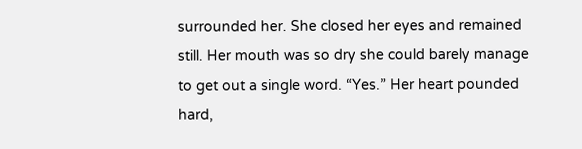surrounded her. She closed her eyes and remained still. Her mouth was so dry she could barely manage to get out a single word. “Yes.” Her heart pounded hard,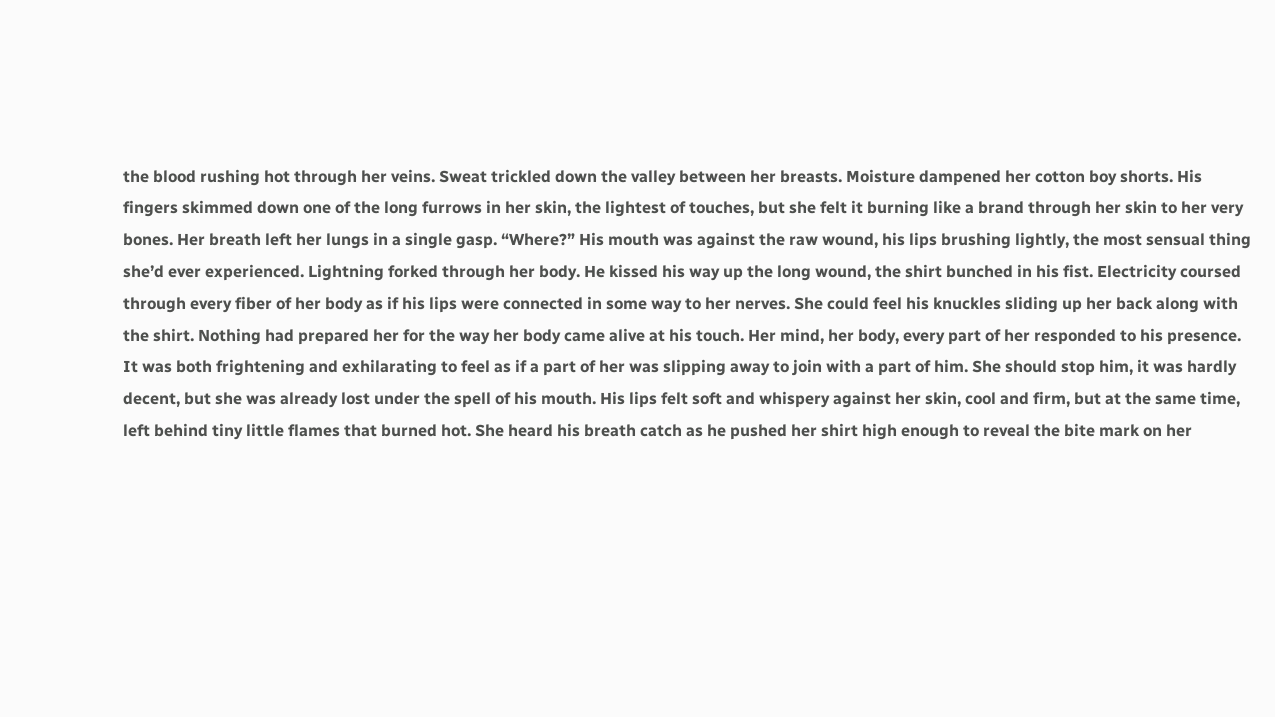the blood rushing hot through her veins. Sweat trickled down the valley between her breasts. Moisture dampened her cotton boy shorts. His fingers skimmed down one of the long furrows in her skin, the lightest of touches, but she felt it burning like a brand through her skin to her very bones. Her breath left her lungs in a single gasp. “Where?” His mouth was against the raw wound, his lips brushing lightly, the most sensual thing she’d ever experienced. Lightning forked through her body. He kissed his way up the long wound, the shirt bunched in his fist. Electricity coursed through every fiber of her body as if his lips were connected in some way to her nerves. She could feel his knuckles sliding up her back along with the shirt. Nothing had prepared her for the way her body came alive at his touch. Her mind, her body, every part of her responded to his presence. It was both frightening and exhilarating to feel as if a part of her was slipping away to join with a part of him. She should stop him, it was hardly decent, but she was already lost under the spell of his mouth. His lips felt soft and whispery against her skin, cool and firm, but at the same time, left behind tiny little flames that burned hot. She heard his breath catch as he pushed her shirt high enough to reveal the bite mark on her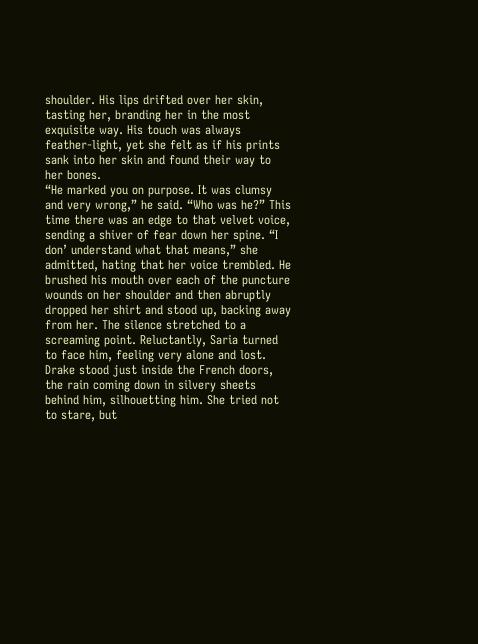shoulder. His lips drifted over her skin, tasting her, branding her in the most exquisite way. His touch was always feather-light, yet she felt as if his prints sank into her skin and found their way to her bones.
“He marked you on purpose. It was clumsy and very wrong,” he said. “Who was he?” This time there was an edge to that velvet voice, sending a shiver of fear down her spine. “I don’ understand what that means,” she admitted, hating that her voice trembled. He brushed his mouth over each of the puncture wounds on her shoulder and then abruptly dropped her shirt and stood up, backing away from her. The silence stretched to a screaming point. Reluctantly, Saria turned to face him, feeling very alone and lost. Drake stood just inside the French doors, the rain coming down in silvery sheets behind him, silhouetting him. She tried not to stare, but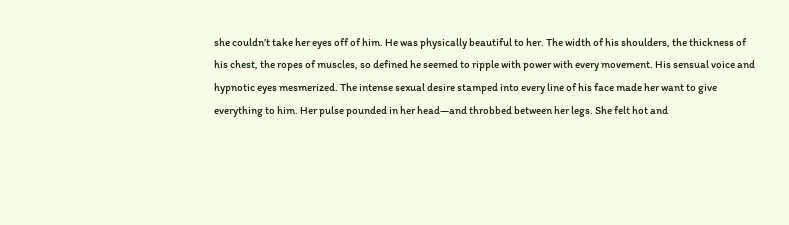she couldn’t take her eyes off of him. He was physically beautiful to her. The width of his shoulders, the thickness of his chest, the ropes of muscles, so defined he seemed to ripple with power with every movement. His sensual voice and hypnotic eyes mesmerized. The intense sexual desire stamped into every line of his face made her want to give everything to him. Her pulse pounded in her head—and throbbed between her legs. She felt hot and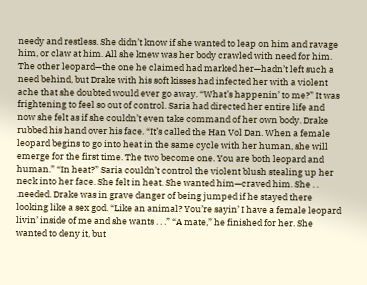needy and restless. She didn’t know if she wanted to leap on him and ravage him, or claw at him. All she knew was her body crawled with need for him. The other leopard—the one he claimed had marked her—hadn’t left such a need behind, but Drake with his soft kisses had infected her with a violent ache that she doubted would ever go away. “What’s happenin’ to me?” It was frightening to feel so out of control. Saria had directed her entire life and now she felt as if she couldn’t even take command of her own body. Drake rubbed his hand over his face. “It’s called the Han Vol Dan. When a female leopard begins to go into heat in the same cycle with her human, she will emerge for the first time. The two become one. You are both leopard and human.” “In heat?” Saria couldn’t control the violent blush stealing up her neck into her face. She felt in heat. She wanted him—craved him. She . . .needed. Drake was in grave danger of being jumped if he stayed there looking like a sex god. “Like an animal? You’re sayin’ I have a female leopard livin’ inside of me and she wants . . .” “A mate,” he finished for her. She wanted to deny it, but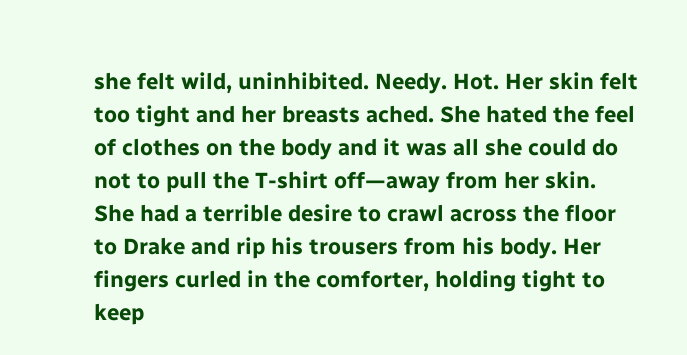she felt wild, uninhibited. Needy. Hot. Her skin felt too tight and her breasts ached. She hated the feel of clothes on the body and it was all she could do not to pull the T-shirt off—away from her skin. She had a terrible desire to crawl across the floor to Drake and rip his trousers from his body. Her fingers curled in the comforter, holding tight to keep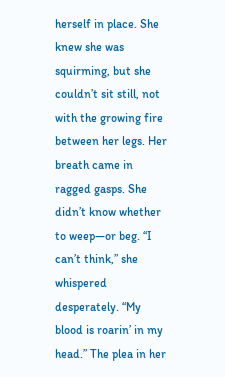herself in place. She knew she was squirming, but she couldn’t sit still, not with the growing fire between her legs. Her breath came in ragged gasps. She didn’t know whether to weep—or beg. “I can’t think,” she whispered desperately. “My blood is roarin’ in my head.” The plea in her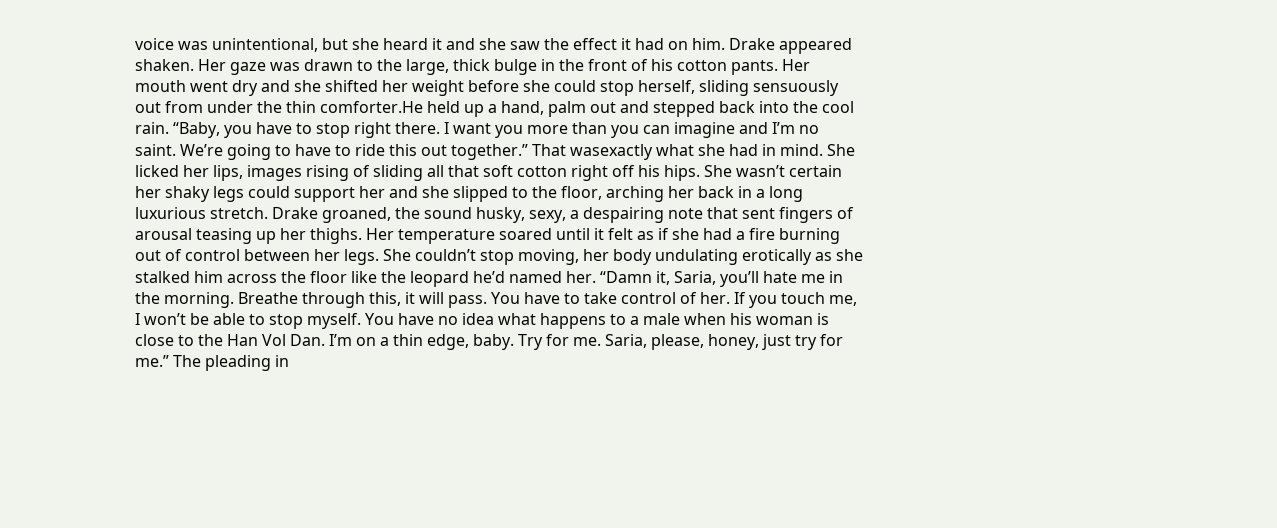voice was unintentional, but she heard it and she saw the effect it had on him. Drake appeared shaken. Her gaze was drawn to the large, thick bulge in the front of his cotton pants. Her mouth went dry and she shifted her weight before she could stop herself, sliding sensuously out from under the thin comforter.He held up a hand, palm out and stepped back into the cool rain. “Baby, you have to stop right there. I want you more than you can imagine and I’m no saint. We’re going to have to ride this out together.” That wasexactly what she had in mind. She licked her lips, images rising of sliding all that soft cotton right off his hips. She wasn’t certain her shaky legs could support her and she slipped to the floor, arching her back in a long luxurious stretch. Drake groaned, the sound husky, sexy, a despairing note that sent fingers of arousal teasing up her thighs. Her temperature soared until it felt as if she had a fire burning out of control between her legs. She couldn’t stop moving, her body undulating erotically as she stalked him across the floor like the leopard he’d named her. “Damn it, Saria, you’ll hate me in the morning. Breathe through this, it will pass. You have to take control of her. If you touch me, I won’t be able to stop myself. You have no idea what happens to a male when his woman is close to the Han Vol Dan. I’m on a thin edge, baby. Try for me. Saria, please, honey, just try for me.” The pleading in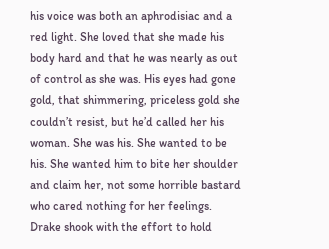his voice was both an aphrodisiac and a red light. She loved that she made his body hard and that he was nearly as out of control as she was. His eyes had gone gold, that shimmering, priceless gold she couldn’t resist, but he’d called her his woman. She was his. She wanted to be his. She wanted him to bite her shoulder and claim her, not some horrible bastard who cared nothing for her feelings. Drake shook with the effort to hold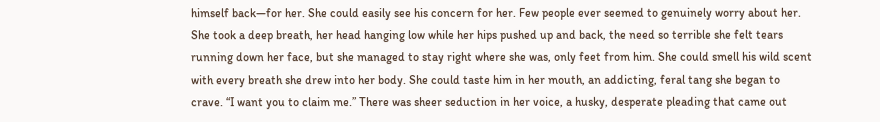himself back—for her. She could easily see his concern for her. Few people ever seemed to genuinely worry about her.
She took a deep breath, her head hanging low while her hips pushed up and back, the need so terrible she felt tears running down her face, but she managed to stay right where she was, only feet from him. She could smell his wild scent with every breath she drew into her body. She could taste him in her mouth, an addicting, feral tang she began to crave. “I want you to claim me.” There was sheer seduction in her voice, a husky, desperate pleading that came out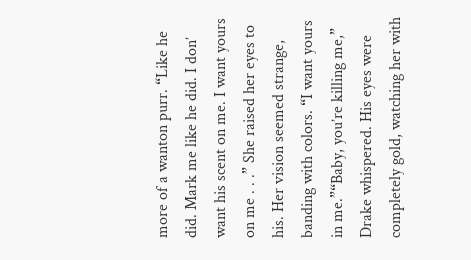more of a wanton purr. “Like he did. Mark me like he did. I don’ want his scent on me. I want yours on me . . .” She raised her eyes to his. Her vision seemed strange, banding with colors. “I want yours in me.”“Baby, you’re killing me,” Drake whispered. His eyes were completely gold, watching her with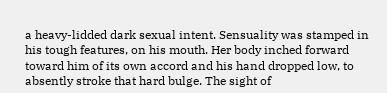a heavy-lidded dark sexual intent. Sensuality was stamped in his tough features, on his mouth. Her body inched forward toward him of its own accord and his hand dropped low, to absently stroke that hard bulge. The sight of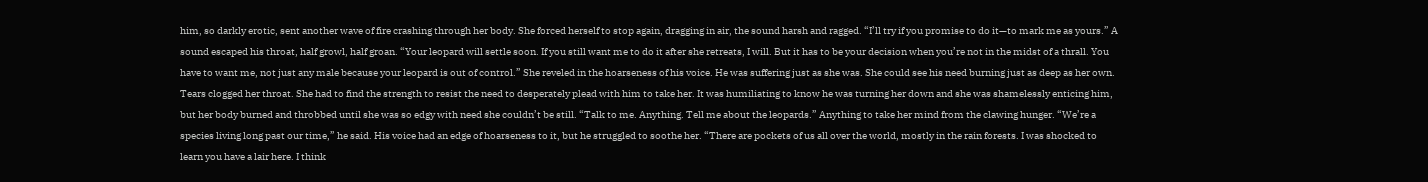him, so darkly erotic, sent another wave of fire crashing through her body. She forced herself to stop again, dragging in air, the sound harsh and ragged. “I’ll try if you promise to do it—to mark me as yours.” A sound escaped his throat, half growl, half groan. “Your leopard will settle soon. If you still want me to do it after she retreats, I will. But it has to be your decision when you’re not in the midst of a thrall. You have to want me, not just any male because your leopard is out of control.” She reveled in the hoarseness of his voice. He was suffering just as she was. She could see his need burning just as deep as her own. Tears clogged her throat. She had to find the strength to resist the need to desperately plead with him to take her. It was humiliating to know he was turning her down and she was shamelessly enticing him, but her body burned and throbbed until she was so edgy with need she couldn’t be still. “Talk to me. Anything. Tell me about the leopards.” Anything to take her mind from the clawing hunger. “We’re a species living long past our time,” he said. His voice had an edge of hoarseness to it, but he struggled to soothe her. “There are pockets of us all over the world, mostly in the rain forests. I was shocked to learn you have a lair here. I think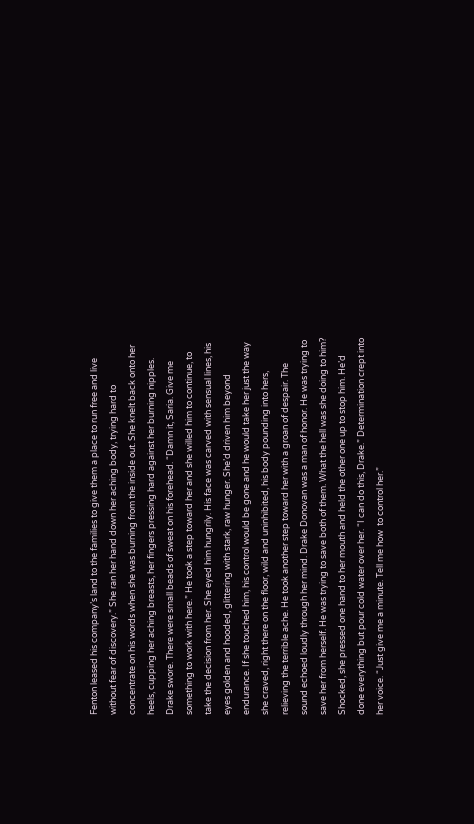Fenton leased his company’s land to the families to give them a place to run free and live without fear of discovery.” She ran her hand down her aching body, trying hard to concentrate on his words when she was burning from the inside out. She knelt back onto her heels, cupping her aching breasts, her fingers pressing hard against her burning nipples. Drake swore. There were small beads of sweat on his forehead. “Damn it, Saria. Give me something to work with here.” He took a step toward her and she willed him to continue, to take the decision from her. She eyed him hungrily. His face was carved with sensual lines, his eyes golden and hooded, glittering with stark, raw hunger. She’d driven him beyond endurance. If she touched him, his control would be gone and he would take her just the way she craved, right there on the floor, wild and uninhibited, his body pounding into hers, relieving the terrible ache. He took another step toward her with a groan of despair. The sound echoed loudly through her mind. Drake Donovan was a man of honor. He was trying to save her from herself. He was trying to save both of them. What the hell was she doing to him? Shocked, she pressed one hand to her mouth and held the other one up to stop him. He’d done everything but pour cold water over her. “I can do this, Drake.” Determination crept into her voice. “Just give me a minute. Tell me how  to control her.”